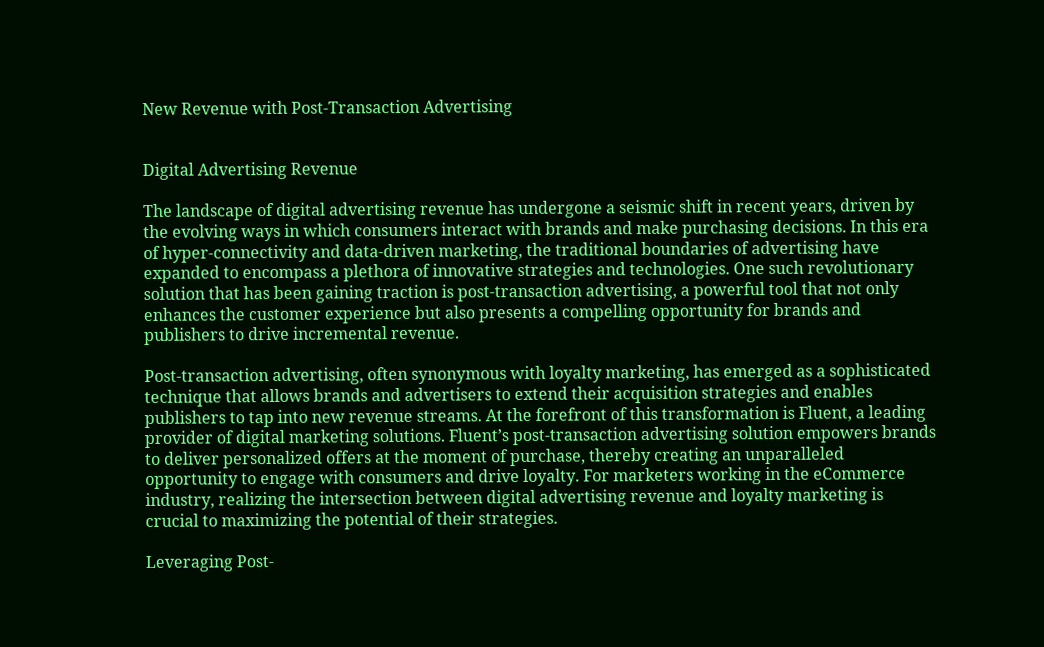New Revenue with Post-Transaction Advertising


Digital Advertising Revenue

The landscape of digital advertising revenue has undergone a seismic shift in recent years, driven by the evolving ways in which consumers interact with brands and make purchasing decisions. In this era of hyper-connectivity and data-driven marketing, the traditional boundaries of advertising have expanded to encompass a plethora of innovative strategies and technologies. One such revolutionary solution that has been gaining traction is post-transaction advertising, a powerful tool that not only enhances the customer experience but also presents a compelling opportunity for brands and publishers to drive incremental revenue.

Post-transaction advertising, often synonymous with loyalty marketing, has emerged as a sophisticated technique that allows brands and advertisers to extend their acquisition strategies and enables publishers to tap into new revenue streams. At the forefront of this transformation is Fluent, a leading provider of digital marketing solutions. Fluent’s post-transaction advertising solution empowers brands to deliver personalized offers at the moment of purchase, thereby creating an unparalleled opportunity to engage with consumers and drive loyalty. For marketers working in the eCommerce industry, realizing the intersection between digital advertising revenue and loyalty marketing is crucial to maximizing the potential of their strategies.

Leveraging Post-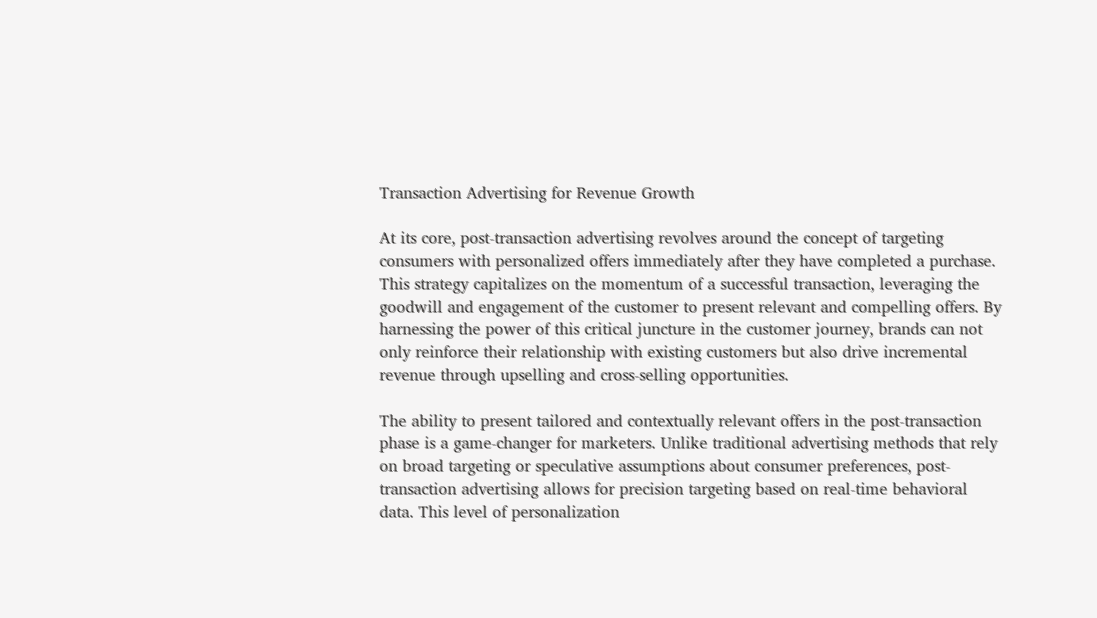Transaction Advertising for Revenue Growth

At its core, post-transaction advertising revolves around the concept of targeting consumers with personalized offers immediately after they have completed a purchase. This strategy capitalizes on the momentum of a successful transaction, leveraging the goodwill and engagement of the customer to present relevant and compelling offers. By harnessing the power of this critical juncture in the customer journey, brands can not only reinforce their relationship with existing customers but also drive incremental revenue through upselling and cross-selling opportunities.

The ability to present tailored and contextually relevant offers in the post-transaction phase is a game-changer for marketers. Unlike traditional advertising methods that rely on broad targeting or speculative assumptions about consumer preferences, post-transaction advertising allows for precision targeting based on real-time behavioral data. This level of personalization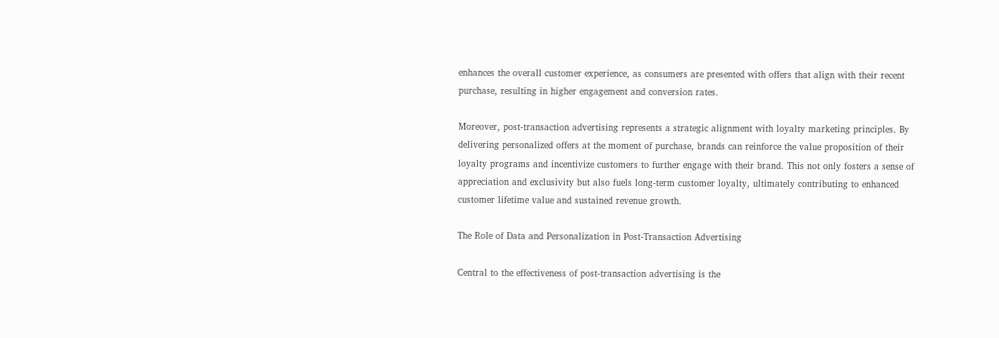enhances the overall customer experience, as consumers are presented with offers that align with their recent purchase, resulting in higher engagement and conversion rates.

Moreover, post-transaction advertising represents a strategic alignment with loyalty marketing principles. By delivering personalized offers at the moment of purchase, brands can reinforce the value proposition of their loyalty programs and incentivize customers to further engage with their brand. This not only fosters a sense of appreciation and exclusivity but also fuels long-term customer loyalty, ultimately contributing to enhanced customer lifetime value and sustained revenue growth.

The Role of Data and Personalization in Post-Transaction Advertising

Central to the effectiveness of post-transaction advertising is the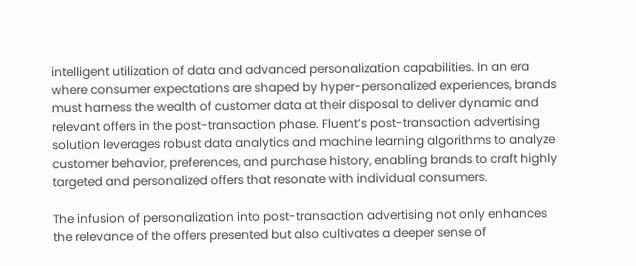intelligent utilization of data and advanced personalization capabilities. In an era where consumer expectations are shaped by hyper-personalized experiences, brands must harness the wealth of customer data at their disposal to deliver dynamic and relevant offers in the post-transaction phase. Fluent’s post-transaction advertising solution leverages robust data analytics and machine learning algorithms to analyze customer behavior, preferences, and purchase history, enabling brands to craft highly targeted and personalized offers that resonate with individual consumers.

The infusion of personalization into post-transaction advertising not only enhances the relevance of the offers presented but also cultivates a deeper sense of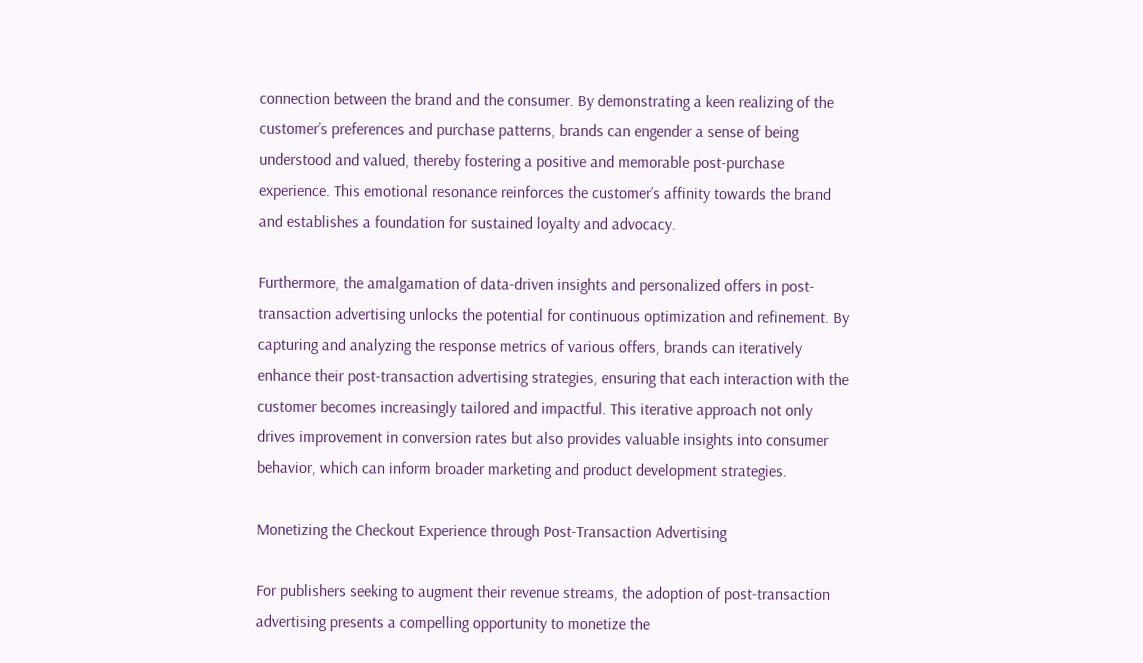connection between the brand and the consumer. By demonstrating a keen realizing of the customer’s preferences and purchase patterns, brands can engender a sense of being understood and valued, thereby fostering a positive and memorable post-purchase experience. This emotional resonance reinforces the customer’s affinity towards the brand and establishes a foundation for sustained loyalty and advocacy.

Furthermore, the amalgamation of data-driven insights and personalized offers in post-transaction advertising unlocks the potential for continuous optimization and refinement. By capturing and analyzing the response metrics of various offers, brands can iteratively enhance their post-transaction advertising strategies, ensuring that each interaction with the customer becomes increasingly tailored and impactful. This iterative approach not only drives improvement in conversion rates but also provides valuable insights into consumer behavior, which can inform broader marketing and product development strategies.

Monetizing the Checkout Experience through Post-Transaction Advertising

For publishers seeking to augment their revenue streams, the adoption of post-transaction advertising presents a compelling opportunity to monetize the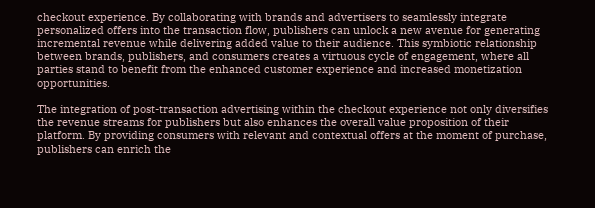checkout experience. By collaborating with brands and advertisers to seamlessly integrate personalized offers into the transaction flow, publishers can unlock a new avenue for generating incremental revenue while delivering added value to their audience. This symbiotic relationship between brands, publishers, and consumers creates a virtuous cycle of engagement, where all parties stand to benefit from the enhanced customer experience and increased monetization opportunities.

The integration of post-transaction advertising within the checkout experience not only diversifies the revenue streams for publishers but also enhances the overall value proposition of their platform. By providing consumers with relevant and contextual offers at the moment of purchase, publishers can enrich the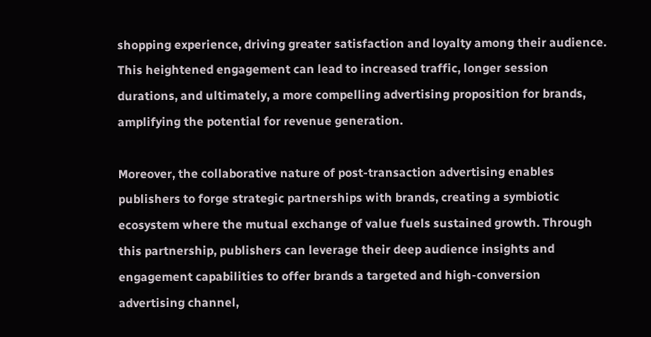shopping experience, driving greater satisfaction and loyalty among their audience. This heightened engagement can lead to increased traffic, longer session durations, and ultimately, a more compelling advertising proposition for brands, amplifying the potential for revenue generation.

Moreover, the collaborative nature of post-transaction advertising enables publishers to forge strategic partnerships with brands, creating a symbiotic ecosystem where the mutual exchange of value fuels sustained growth. Through this partnership, publishers can leverage their deep audience insights and engagement capabilities to offer brands a targeted and high-conversion advertising channel,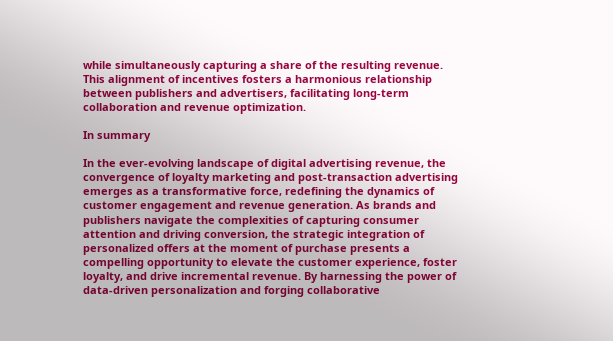while simultaneously capturing a share of the resulting revenue. This alignment of incentives fosters a harmonious relationship between publishers and advertisers, facilitating long-term collaboration and revenue optimization.

In summary

In the ever-evolving landscape of digital advertising revenue, the convergence of loyalty marketing and post-transaction advertising emerges as a transformative force, redefining the dynamics of customer engagement and revenue generation. As brands and publishers navigate the complexities of capturing consumer attention and driving conversion, the strategic integration of personalized offers at the moment of purchase presents a compelling opportunity to elevate the customer experience, foster loyalty, and drive incremental revenue. By harnessing the power of data-driven personalization and forging collaborative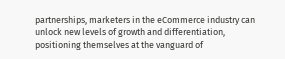partnerships, marketers in the eCommerce industry can unlock new levels of growth and differentiation, positioning themselves at the vanguard of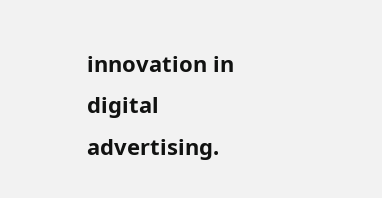innovation in digital advertising.